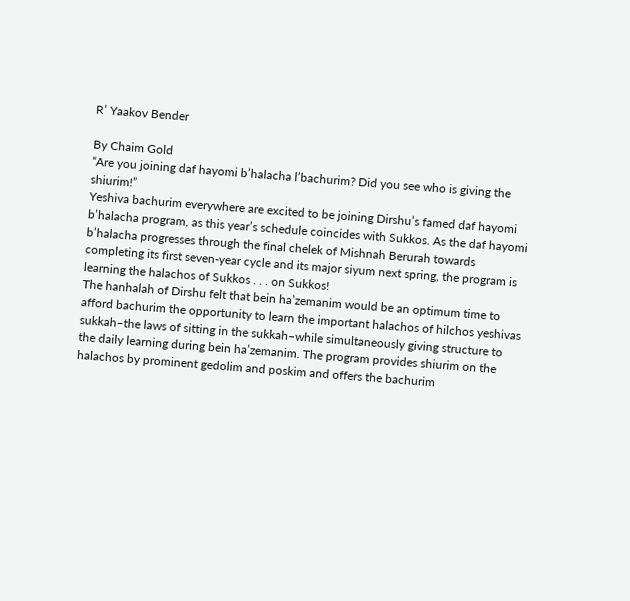R’ Yaakov Bender

By Chaim Gold
“Are you joining daf hayomi b’halacha l’bachurim? Did you see who is giving the shiurim!”
Yeshiva bachurim everywhere are excited to be joining Dirshu’s famed daf hayomi b’halacha program, as this year’s schedule coincides with Sukkos. As the daf hayomi b’halacha progresses through the final chelek of Mishnah Berurah towards completing its first seven-year cycle and its major siyum next spring, the program is learning the halachos of Sukkos . . . on Sukkos!
The hanhalah of Dirshu felt that bein ha’zemanim would be an optimum time to afford bachurim the opportunity to learn the important halachos of hilchos yeshivas sukkah–the laws of sitting in the sukkah–while simultaneously giving structure to the daily learning during bein ha’zemanim. The program provides shiurim on the halachos by prominent gedolim and poskim and offers the bachurim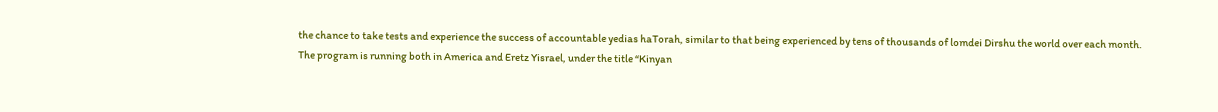the chance to take tests and experience the success of accountable yedias haTorah, similar to that being experienced by tens of thousands of lomdei Dirshu the world over each month.
The program is running both in America and Eretz Yisrael, under the title “Kinyan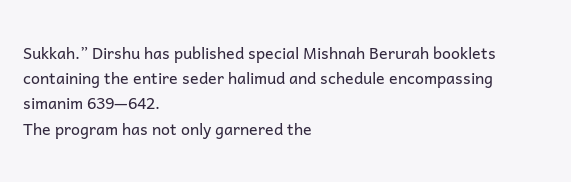Sukkah.” Dirshu has published special Mishnah Berurah booklets containing the entire seder halimud and schedule encompassing simanim 639—642.
The program has not only garnered the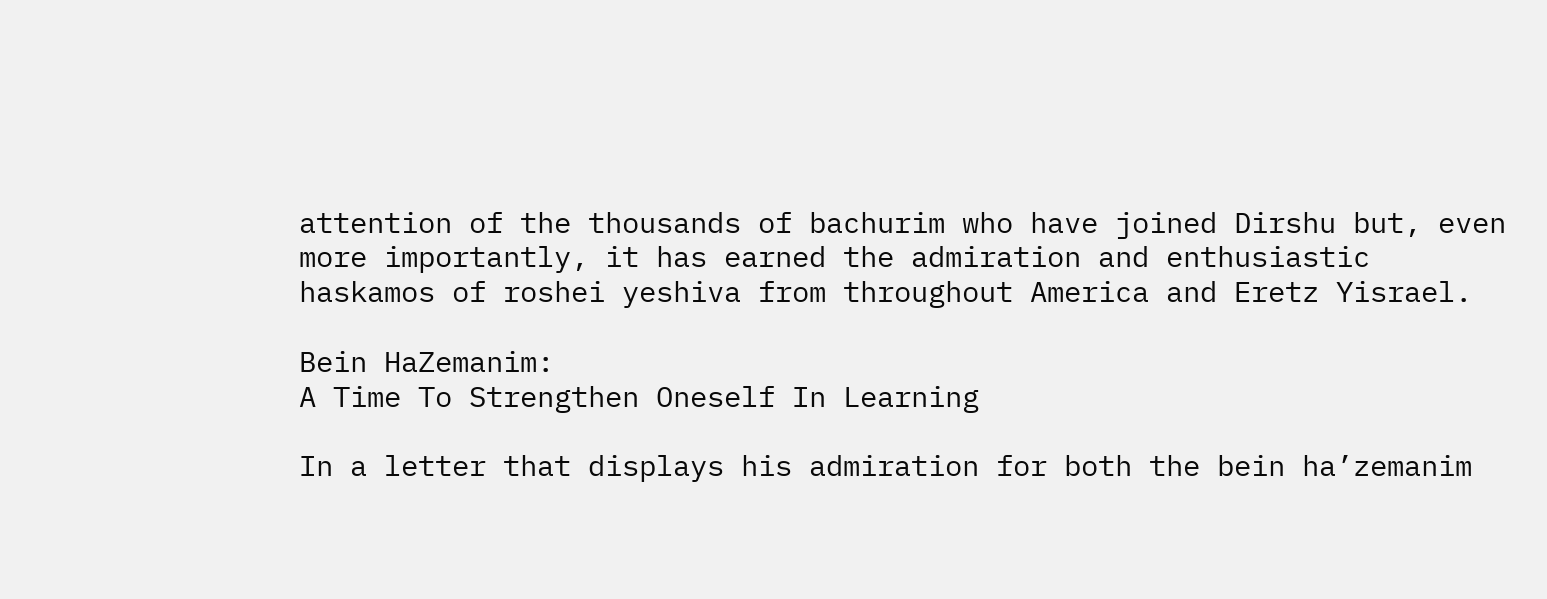attention of the thousands of bachurim who have joined Dirshu but, even more importantly, it has earned the admiration and enthusiastic haskamos of roshei yeshiva from throughout America and Eretz Yisrael.

Bein HaZemanim:
A Time To Strengthen Oneself In Learning

In a letter that displays his admiration for both the bein ha’zemanim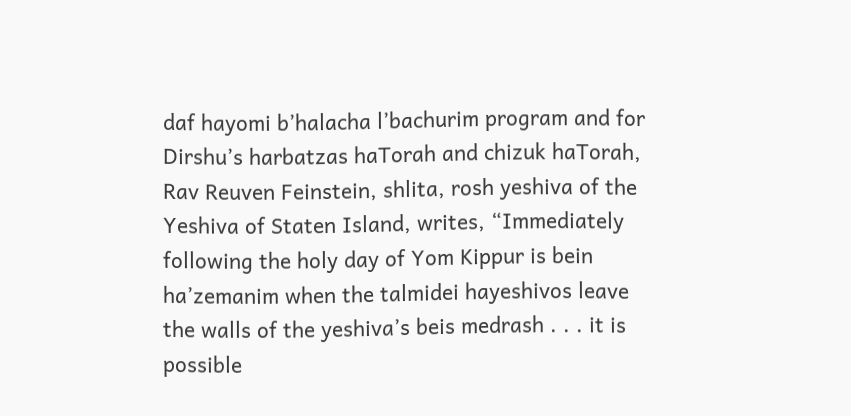daf hayomi b’halacha l’bachurim program and for Dirshu’s harbatzas haTorah and chizuk haTorah, Rav Reuven Feinstein, shlita, rosh yeshiva of the Yeshiva of Staten Island, writes, “Immediately following the holy day of Yom Kippur is bein ha’zemanim when the talmidei hayeshivos leave the walls of the yeshiva’s beis medrash . . . it is possible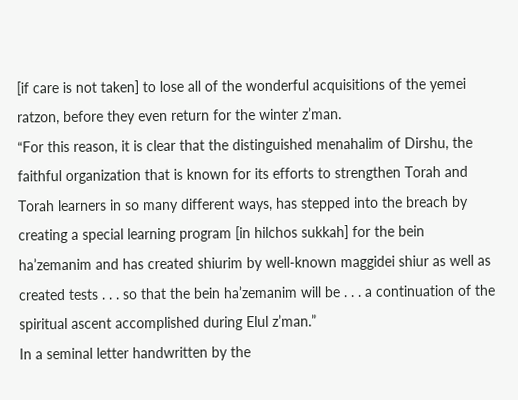[if care is not taken] to lose all of the wonderful acquisitions of the yemei ratzon, before they even return for the winter z’man.
“For this reason, it is clear that the distinguished menahalim of Dirshu, the faithful organization that is known for its efforts to strengthen Torah and Torah learners in so many different ways, has stepped into the breach by creating a special learning program [in hilchos sukkah] for the bein ha’zemanim and has created shiurim by well-known maggidei shiur as well as created tests . . . so that the bein ha’zemanim will be . . . a continuation of the spiritual ascent accomplished during Elul z’man.”
In a seminal letter handwritten by the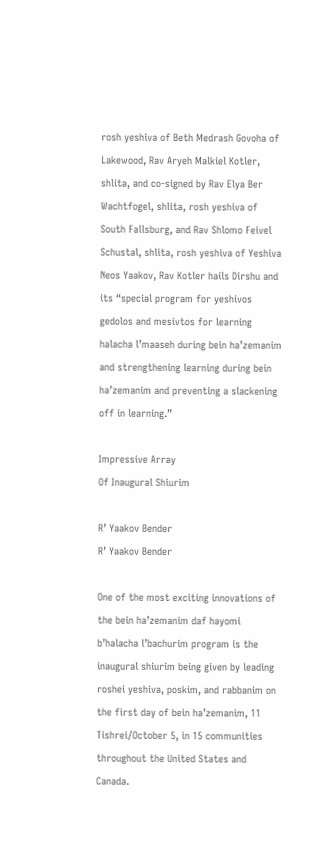rosh yeshiva of Beth Medrash Govoha of Lakewood, Rav Aryeh Malkiel Kotler, shlita, and co-signed by Rav Elya Ber Wachtfogel, shlita, rosh yeshiva of South Fallsburg, and Rav Shlomo Feivel Schustal, shlita, rosh yeshiva of Yeshiva Neos Yaakov, Rav Kotler hails Dirshu and its “special program for yeshivos gedolos and mesivtos for learning halacha l’maaseh during bein ha’zemanim and strengthening learning during bein ha’zemanim and preventing a slackening off in learning.”

Impressive Array
Of Inaugural Shiurim

R’ Yaakov Bender
R’ Yaakov Bender

One of the most exciting innovations of the bein ha’zemanim daf hayomi b’halacha l’bachurim program is the inaugural shiurim being given by leading roshei yeshiva, poskim, and rabbanim on the first day of bein ha’zemanim, 11 Tishrei/October 5, in 15 communities throughout the United States and Canada.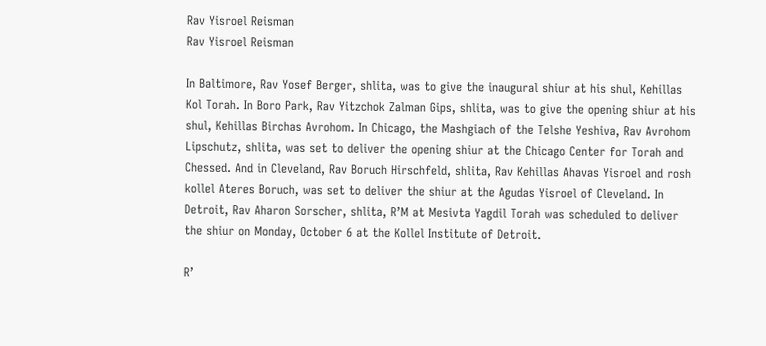Rav Yisroel Reisman
Rav Yisroel Reisman

In Baltimore, Rav Yosef Berger, shlita, was to give the inaugural shiur at his shul, Kehillas Kol Torah. In Boro Park, Rav Yitzchok Zalman Gips, shlita, was to give the opening shiur at his shul, Kehillas Birchas Avrohom. In Chicago, the Mashgiach of the Telshe Yeshiva, Rav Avrohom Lipschutz, shlita, was set to deliver the opening shiur at the Chicago Center for Torah and Chessed. And in Cleveland, Rav Boruch Hirschfeld, shlita, Rav Kehillas Ahavas Yisroel and rosh kollel Ateres Boruch, was set to deliver the shiur at the Agudas Yisroel of Cleveland. In Detroit, Rav Aharon Sorscher, shlita, R’M at Mesivta Yagdil Torah was scheduled to deliver the shiur on Monday, October 6 at the Kollel Institute of Detroit.

R’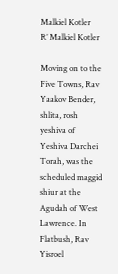Malkiel Kotler
R’ Malkiel Kotler

Moving on to the Five Towns, Rav Yaakov Bender, shlita, rosh yeshiva of Yeshiva Darchei Torah, was the scheduled maggid shiur at the Agudah of West Lawrence. In Flatbush, Rav Yisroel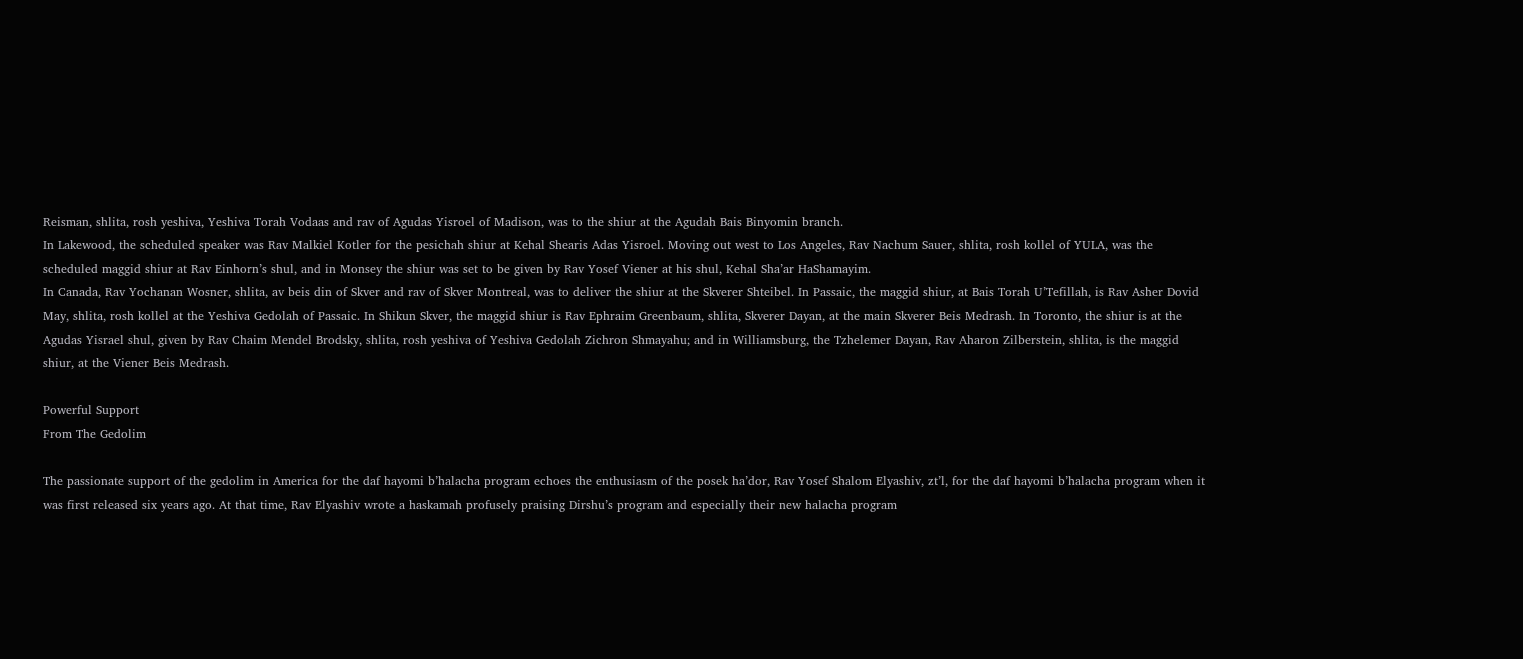Reisman, shlita, rosh yeshiva, Yeshiva Torah Vodaas and rav of Agudas Yisroel of Madison, was to the shiur at the Agudah Bais Binyomin branch.
In Lakewood, the scheduled speaker was Rav Malkiel Kotler for the pesichah shiur at Kehal Shearis Adas Yisroel. Moving out west to Los Angeles, Rav Nachum Sauer, shlita, rosh kollel of YULA, was the scheduled maggid shiur at Rav Einhorn’s shul, and in Monsey the shiur was set to be given by Rav Yosef Viener at his shul, Kehal Sha’ar HaShamayim.
In Canada, Rav Yochanan Wosner, shlita, av beis din of Skver and rav of Skver Montreal, was to deliver the shiur at the Skverer Shteibel. In Passaic, the maggid shiur, at Bais Torah U’Tefillah, is Rav Asher Dovid May, shlita, rosh kollel at the Yeshiva Gedolah of Passaic. In Shikun Skver, the maggid shiur is Rav Ephraim Greenbaum, shlita, Skverer Dayan, at the main Skverer Beis Medrash. In Toronto, the shiur is at the Agudas Yisrael shul, given by Rav Chaim Mendel Brodsky, shlita, rosh yeshiva of Yeshiva Gedolah Zichron Shmayahu; and in Williamsburg, the Tzhelemer Dayan, Rav Aharon Zilberstein, shlita, is the maggid shiur, at the Viener Beis Medrash.

Powerful Support
From The Gedolim

The passionate support of the gedolim in America for the daf hayomi b’halacha program echoes the enthusiasm of the posek ha’dor, Rav Yosef Shalom Elyashiv, zt’l, for the daf hayomi b’halacha program when it was first released six years ago. At that time, Rav Elyashiv wrote a haskamah profusely praising Dirshu’s program and especially their new halacha program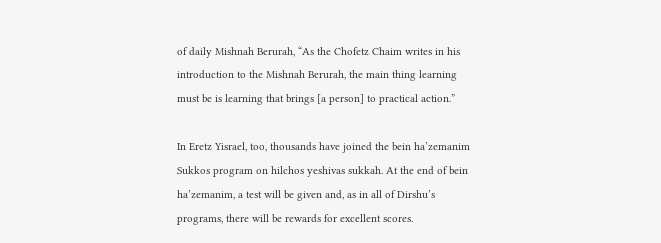of daily Mishnah Berurah, “As the Chofetz Chaim writes in his introduction to the Mishnah Berurah, the main thing learning must be is learning that brings [a person] to practical action.”

In Eretz Yisrael, too, thousands have joined the bein ha’zemanim Sukkos program on hilchos yeshivas sukkah. At the end of bein ha’zemanim, a test will be given and, as in all of Dirshu’s programs, there will be rewards for excellent scores.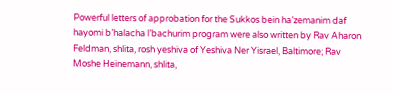Powerful letters of approbation for the Sukkos bein ha’zemanim daf hayomi b’halacha l’bachurim program were also written by Rav Aharon Feldman, shlita, rosh yeshiva of Yeshiva Ner Yisrael, Baltimore; Rav Moshe Heinemann, shlita,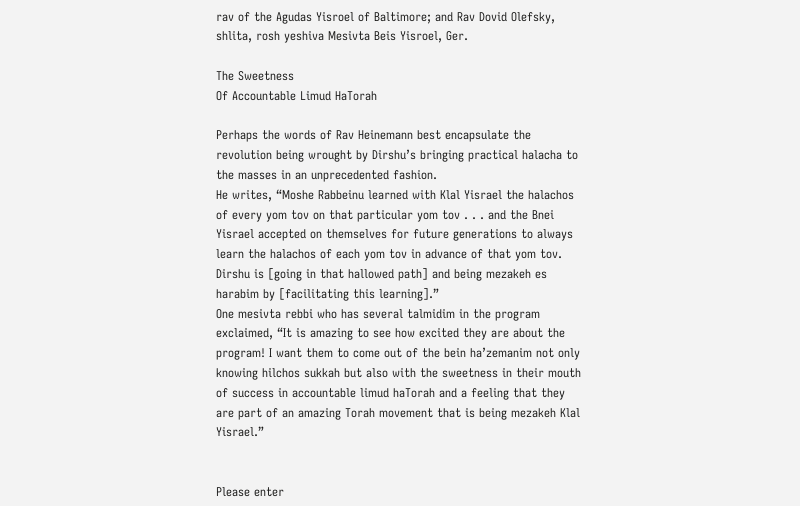rav of the Agudas Yisroel of Baltimore; and Rav Dovid Olefsky, shlita, rosh yeshiva Mesivta Beis Yisroel, Ger.

The Sweetness
Of Accountable Limud HaTorah

Perhaps the words of Rav Heinemann best encapsulate the revolution being wrought by Dirshu’s bringing practical halacha to the masses in an unprecedented fashion.
He writes, “Moshe Rabbeinu learned with Klal Yisrael the halachos of every yom tov on that particular yom tov . . . and the Bnei Yisrael accepted on themselves for future generations to always learn the halachos of each yom tov in advance of that yom tov. Dirshu is [going in that hallowed path] and being mezakeh es harabim by [facilitating this learning].”
One mesivta rebbi who has several talmidim in the program exclaimed, “It is amazing to see how excited they are about the program! I want them to come out of the bein ha’zemanim not only knowing hilchos sukkah but also with the sweetness in their mouth of success in accountable limud haTorah and a feeling that they are part of an amazing Torah movement that is being mezakeh Klal Yisrael.”


Please enter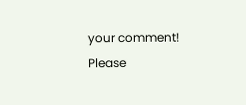your comment!
Please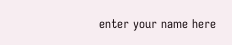enter your name here